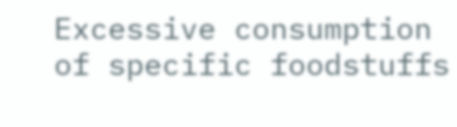Excessive consumption of specific foodstuffs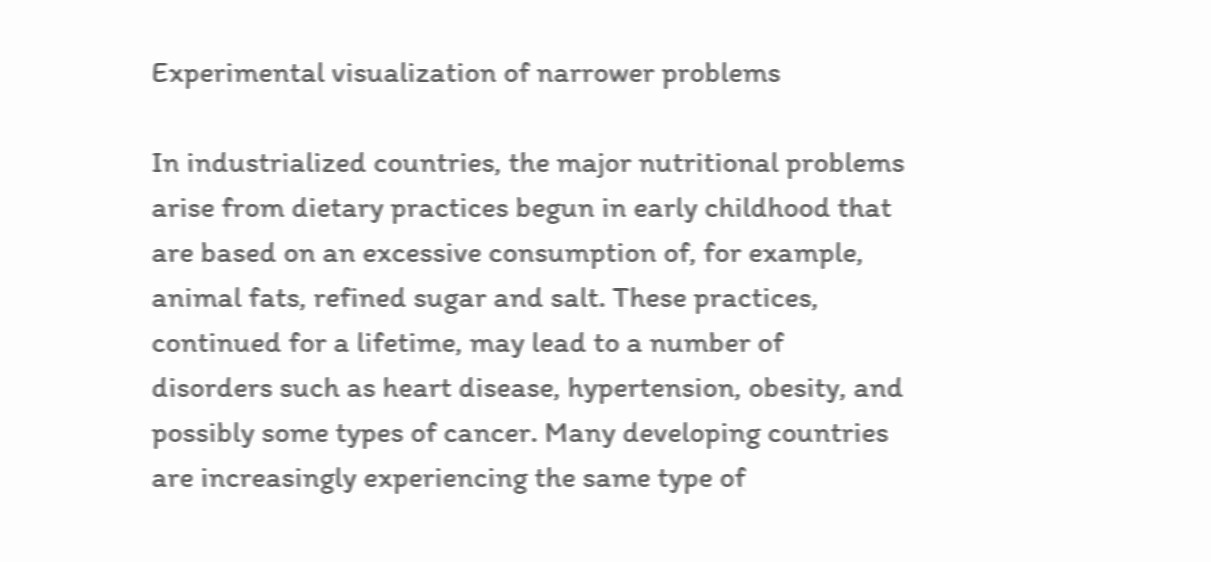Experimental visualization of narrower problems

In industrialized countries, the major nutritional problems arise from dietary practices begun in early childhood that are based on an excessive consumption of, for example, animal fats, refined sugar and salt. These practices, continued for a lifetime, may lead to a number of disorders such as heart disease, hypertension, obesity, and possibly some types of cancer. Many developing countries are increasingly experiencing the same type of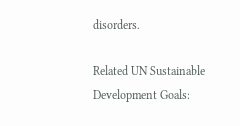disorders.

Related UN Sustainable Development Goals: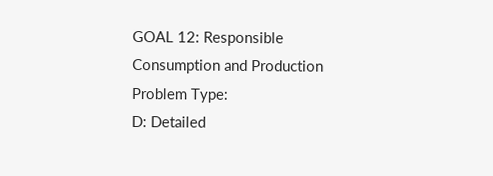GOAL 12: Responsible Consumption and Production
Problem Type:
D: Detailed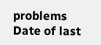problems
Date of last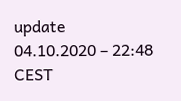update
04.10.2020 – 22:48 CEST